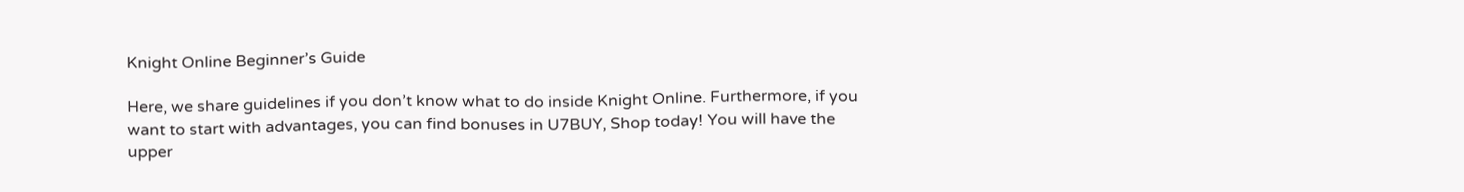Knight Online Beginner’s Guide

Here, we share guidelines if you don’t know what to do inside Knight Online. Furthermore, if you want to start with advantages, you can find bonuses in U7BUY, Shop today! You will have the upper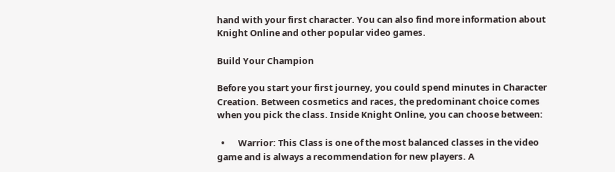hand with your first character. You can also find more information about Knight Online and other popular video games.

Build Your Champion

Before you start your first journey, you could spend minutes in Character Creation. Between cosmetics and races, the predominant choice comes when you pick the class. Inside Knight Online, you can choose between:

  •       Warrior: This Class is one of the most balanced classes in the video game and is always a recommendation for new players. A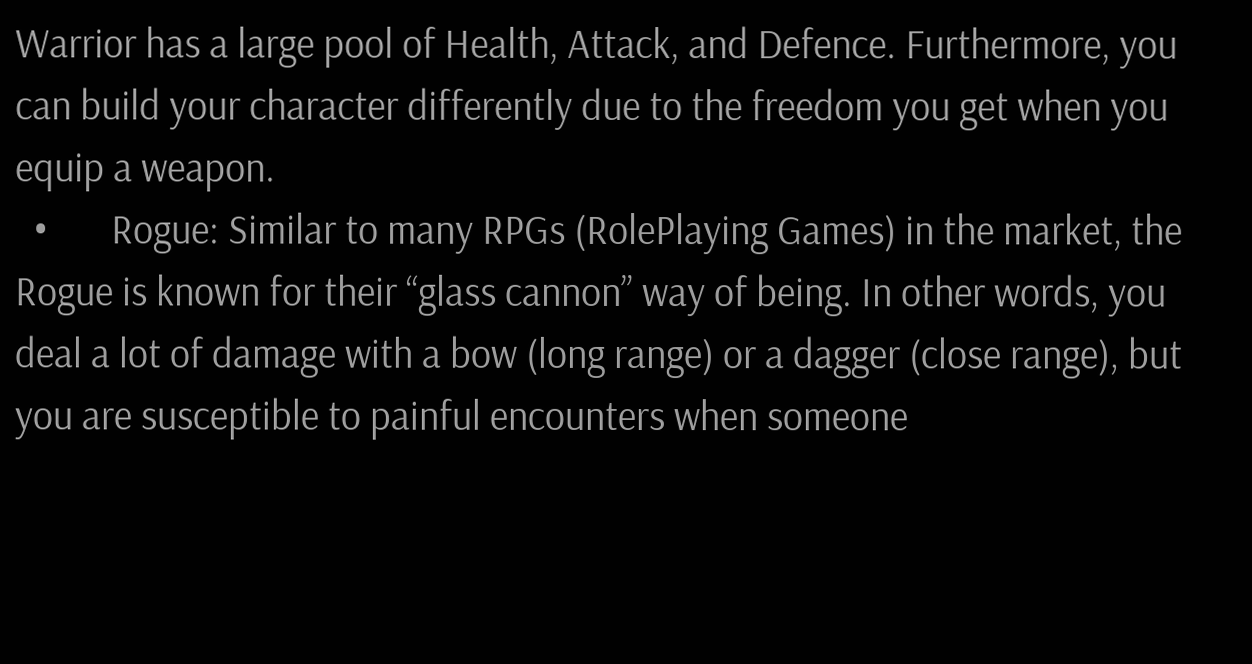Warrior has a large pool of Health, Attack, and Defence. Furthermore, you can build your character differently due to the freedom you get when you equip a weapon.
  •       Rogue: Similar to many RPGs (RolePlaying Games) in the market, the Rogue is known for their “glass cannon” way of being. In other words, you deal a lot of damage with a bow (long range) or a dagger (close range), but you are susceptible to painful encounters when someone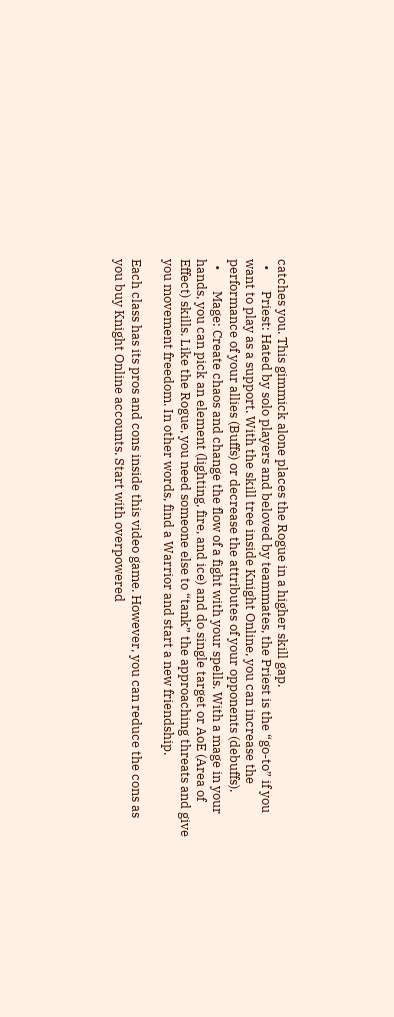catches you. This gimmick alone places the Rogue in a higher skill gap.
  •       Priest: Hated by solo players and beloved by teammates, the Priest is the “go-to” if you want to play as a support. With the skill tree inside Knight Online, you can increase the performance of your allies (Buffs) or decrease the attributes of your opponents (debuffs).
  •       Mage: Create chaos and change the flow of a fight with your spells. With a mage in your hands, you can pick an element (lighting, fire, and ice) and do single target or AoE (Area of Effect) skills. Like the Rogue, you need someone else to “tank” the approaching threats and give you movement freedom. In other words, find a Warrior and start a new friendship.

Each class has its pros and cons inside this video game. However, you can reduce the cons as you buy Knight Online accounts. Start with overpowered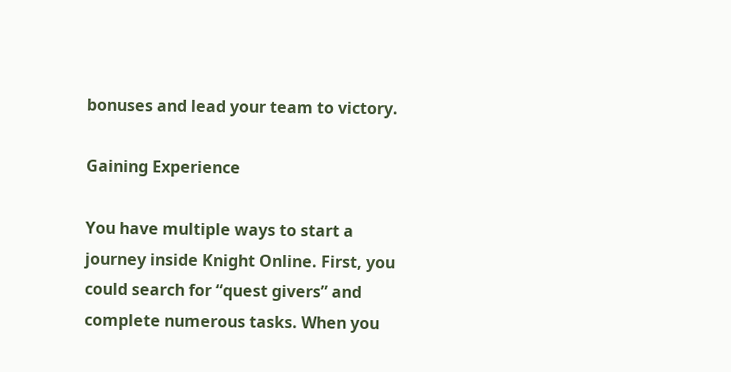bonuses and lead your team to victory.

Gaining Experience

You have multiple ways to start a journey inside Knight Online. First, you could search for “quest givers” and complete numerous tasks. When you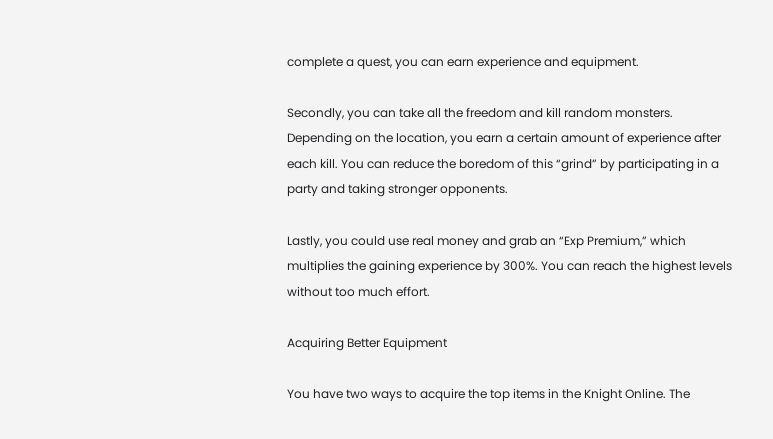complete a quest, you can earn experience and equipment.

Secondly, you can take all the freedom and kill random monsters. Depending on the location, you earn a certain amount of experience after each kill. You can reduce the boredom of this “grind” by participating in a party and taking stronger opponents.

Lastly, you could use real money and grab an “Exp Premium,” which multiplies the gaining experience by 300%. You can reach the highest levels without too much effort.

Acquiring Better Equipment

You have two ways to acquire the top items in the Knight Online. The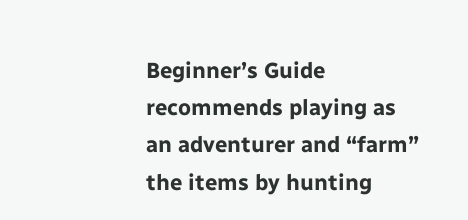Beginner’s Guide recommends playing as an adventurer and “farm” the items by hunting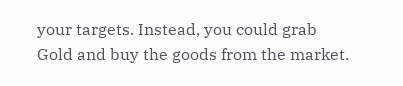your targets. Instead, you could grab Gold and buy the goods from the market.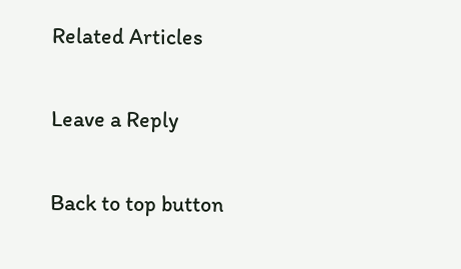Related Articles

Leave a Reply

Back to top button